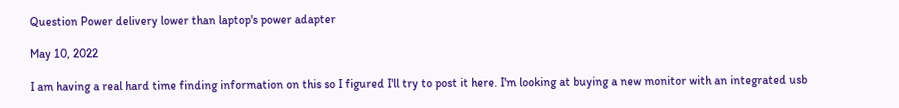Question Power delivery lower than laptop's power adapter

May 10, 2022

I am having a real hard time finding information on this so I figured I'll try to post it here. I'm looking at buying a new monitor with an integrated usb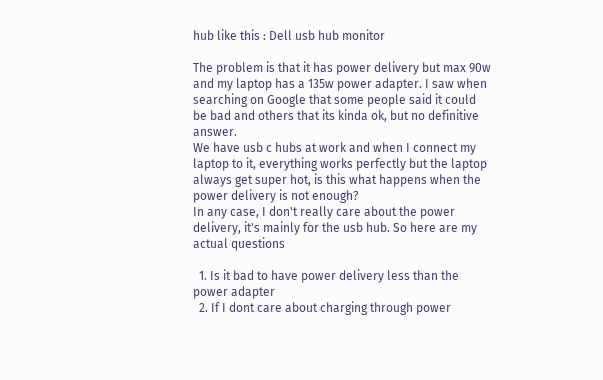hub like this : Dell usb hub monitor

The problem is that it has power delivery but max 90w and my laptop has a 135w power adapter. I saw when searching on Google that some people said it could be bad and others that its kinda ok, but no definitive answer.
We have usb c hubs at work and when I connect my laptop to it, everything works perfectly but the laptop always get super hot, is this what happens when the power delivery is not enough?
In any case, I don't really care about the power delivery, it's mainly for the usb hub. So here are my actual questions

  1. Is it bad to have power delivery less than the power adapter
  2. If I dont care about charging through power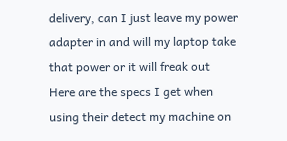delivery, can I just leave my power adapter in and will my laptop take that power or it will freak out
Here are the specs I get when using their detect my machine on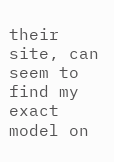their site, can seem to find my exact model on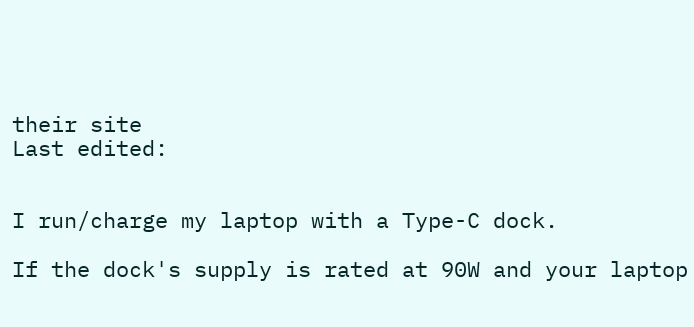their site
Last edited:


I run/charge my laptop with a Type-C dock.

If the dock's supply is rated at 90W and your laptop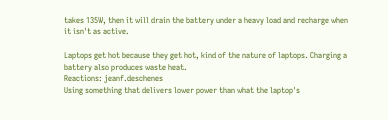takes 135W, then it will drain the battery under a heavy load and recharge when it isn't as active.

Laptops get hot because they get hot, kind of the nature of laptops. Charging a battery also produces waste heat.
Reactions: jeanf.deschenes
Using something that delivers lower power than what the laptop's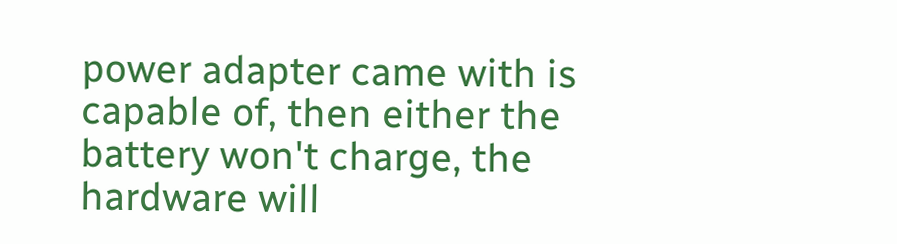power adapter came with is capable of, then either the battery won't charge, the hardware will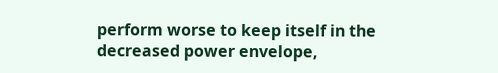perform worse to keep itself in the decreased power envelope,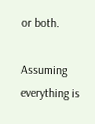or both.

Assuming everything is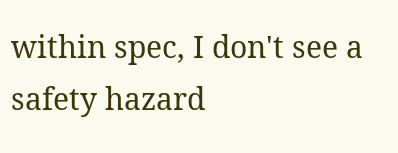within spec, I don't see a safety hazard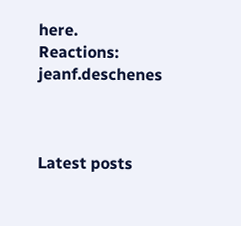here.
Reactions: jeanf.deschenes



Latest posts